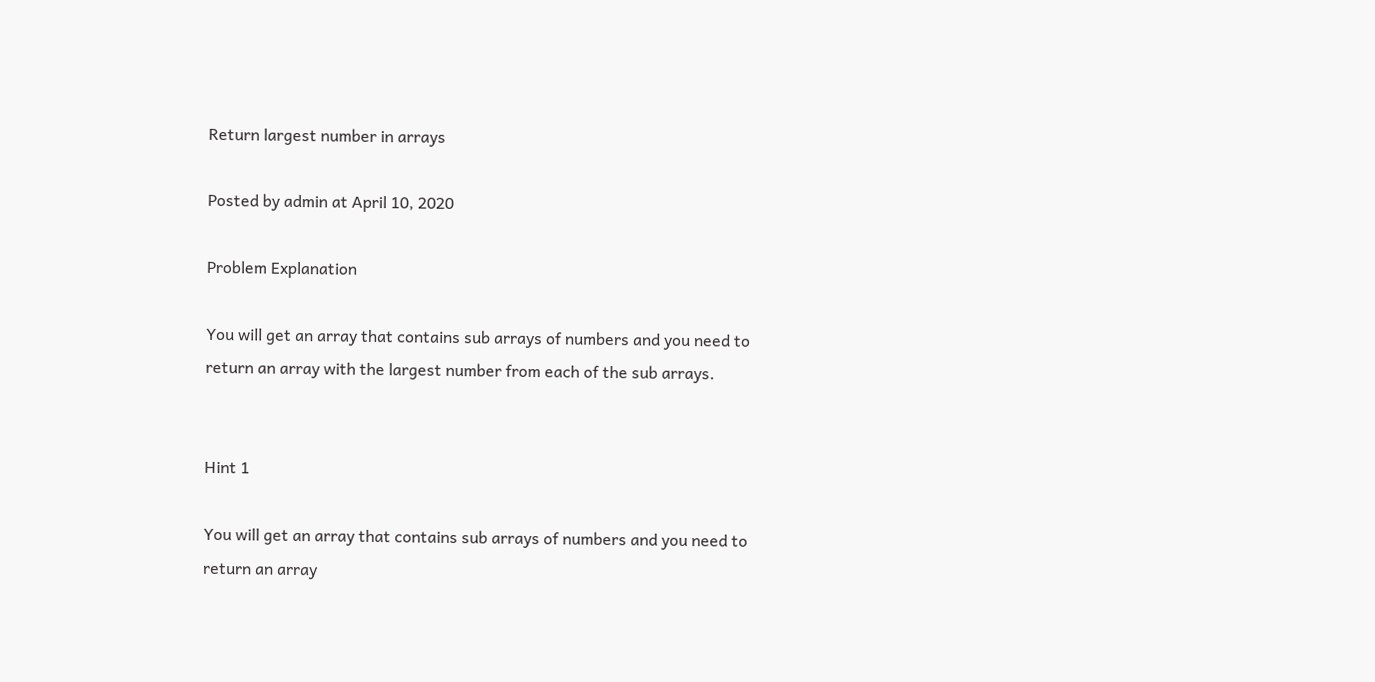Return largest number in arrays

Posted by admin at April 10, 2020

Problem Explanation

You will get an array that contains sub arrays of numbers and you need to return an array with the largest number from each of the sub arrays.


Hint 1

You will get an array that contains sub arrays of numbers and you need to return an array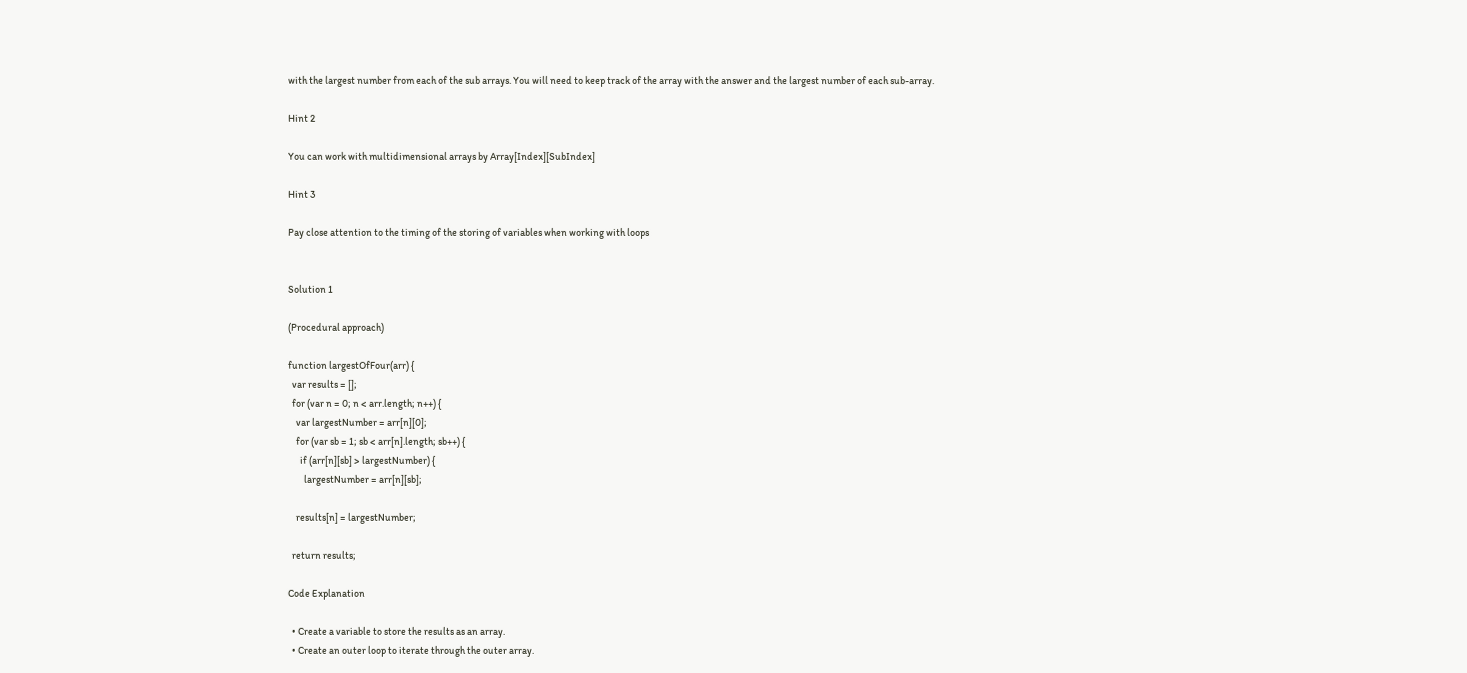with the largest number from each of the sub arrays. You will need to keep track of the array with the answer and the largest number of each sub-array.

Hint 2

You can work with multidimensional arrays by Array[Index][SubIndex]

Hint 3

Pay close attention to the timing of the storing of variables when working with loops


Solution 1

(Procedural approach)

function largestOfFour(arr) {
  var results = [];
  for (var n = 0; n < arr.length; n++) {
    var largestNumber = arr[n][0];
    for (var sb = 1; sb < arr[n].length; sb++) {
      if (arr[n][sb] > largestNumber) {
        largestNumber = arr[n][sb];

    results[n] = largestNumber;

  return results;

Code Explanation

  • Create a variable to store the results as an array.
  • Create an outer loop to iterate through the outer array.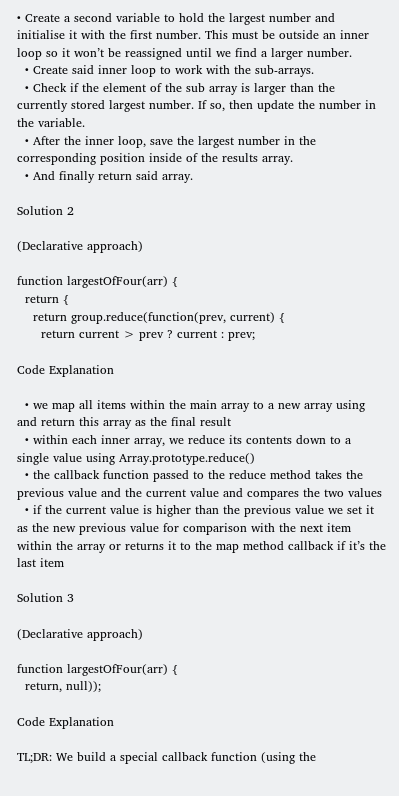• Create a second variable to hold the largest number and initialise it with the first number. This must be outside an inner loop so it won’t be reassigned until we find a larger number.
  • Create said inner loop to work with the sub-arrays.
  • Check if the element of the sub array is larger than the currently stored largest number. If so, then update the number in the variable.
  • After the inner loop, save the largest number in the corresponding position inside of the results array.
  • And finally return said array.

Solution 2

(Declarative approach)

function largestOfFour(arr) {
  return {
    return group.reduce(function(prev, current) {
      return current > prev ? current : prev;

Code Explanation

  • we map all items within the main array to a new array using and return this array as the final result
  • within each inner array, we reduce its contents down to a single value using Array.prototype.reduce()
  • the callback function passed to the reduce method takes the previous value and the current value and compares the two values
  • if the current value is higher than the previous value we set it as the new previous value for comparison with the next item within the array or returns it to the map method callback if it’s the last item

Solution 3

(Declarative approach)

function largestOfFour(arr) {
  return, null));

Code Explanation

TL;DR: We build a special callback function (using the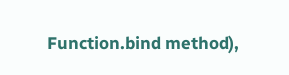Function.bind method),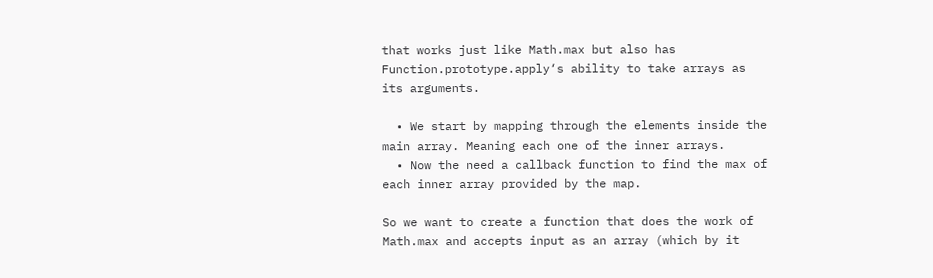that works just like Math.max but also has Function.prototype.apply‘s ability to take arrays as its arguments.

  • We start by mapping through the elements inside the main array. Meaning each one of the inner arrays.
  • Now the need a callback function to find the max of each inner array provided by the map.

So we want to create a function that does the work of Math.max and accepts input as an array (which by it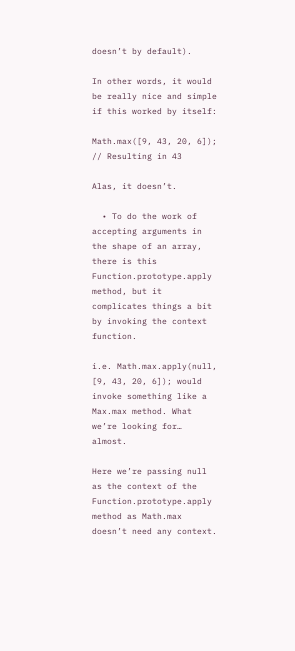doesn’t by default).

In other words, it would be really nice and simple if this worked by itself:

Math.max([9, 43, 20, 6]); // Resulting in 43

Alas, it doesn’t.

  • To do the work of accepting arguments in the shape of an array, there is this Function.prototype.apply method, but it complicates things a bit by invoking the context function.

i.e. Math.max.apply(null, [9, 43, 20, 6]); would invoke something like a Max.max method. What we’re looking for… almost.

Here we’re passing null as the context of the Function.prototype.apply method as Math.max doesn’t need any context.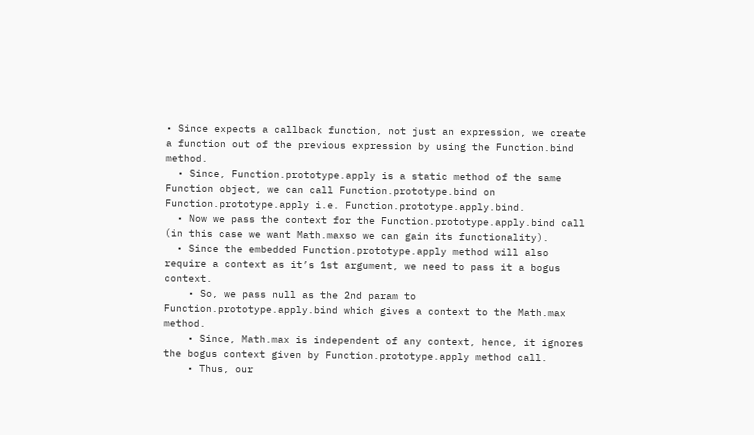• Since expects a callback function, not just an expression, we create a function out of the previous expression by using the Function.bind method.
  • Since, Function.prototype.apply is a static method of the same Function object, we can call Function.prototype.bind on Function.prototype.apply i.e. Function.prototype.apply.bind.
  • Now we pass the context for the Function.prototype.apply.bind call (in this case we want Math.maxso we can gain its functionality).
  • Since the embedded Function.prototype.apply method will also require a context as it’s 1st argument, we need to pass it a bogus context.
    • So, we pass null as the 2nd param to Function.prototype.apply.bind which gives a context to the Math.max method.
    • Since, Math.max is independent of any context, hence, it ignores the bogus context given by Function.prototype.apply method call.
    • Thus, our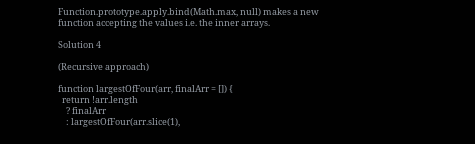Function.prototype.apply.bind(Math.max, null) makes a new function accepting the values i.e. the inner arrays.

Solution 4

(Recursive approach)

function largestOfFour(arr, finalArr = []) {
  return !arr.length
    ? finalArr
    : largestOfFour(arr.slice(1),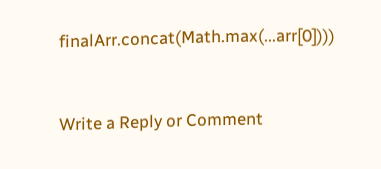finalArr.concat(Math.max(...arr[0])))


Write a Reply or Comment